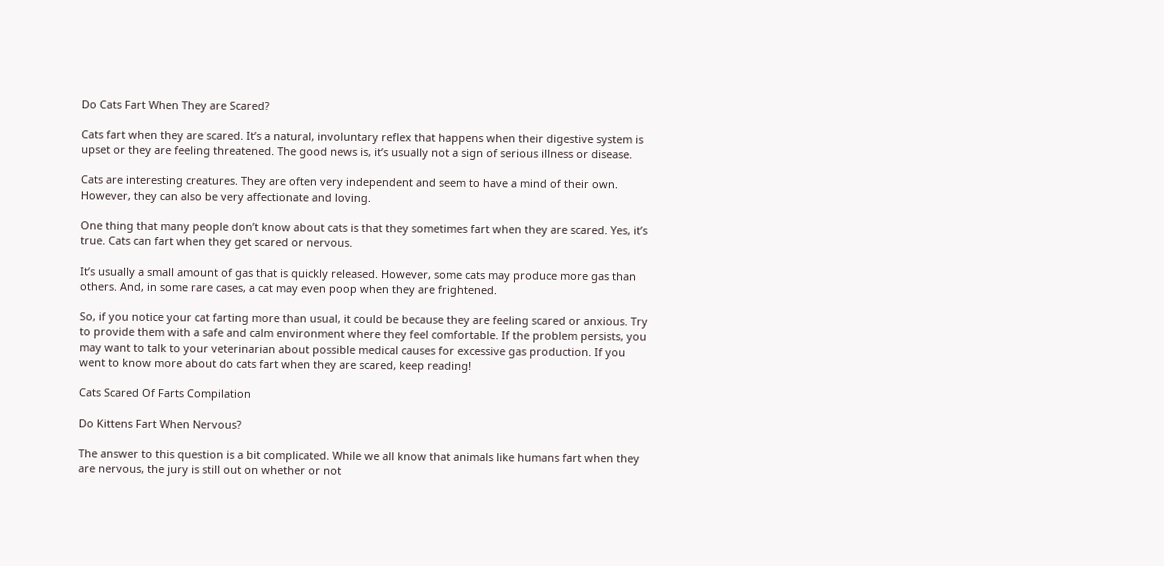Do Cats Fart When They are Scared?

Cats fart when they are scared. It’s a natural, involuntary reflex that happens when their digestive system is upset or they are feeling threatened. The good news is, it’s usually not a sign of serious illness or disease.

Cats are interesting creatures. They are often very independent and seem to have a mind of their own. However, they can also be very affectionate and loving.

One thing that many people don’t know about cats is that they sometimes fart when they are scared. Yes, it’s true. Cats can fart when they get scared or nervous.

It’s usually a small amount of gas that is quickly released. However, some cats may produce more gas than others. And, in some rare cases, a cat may even poop when they are frightened.

So, if you notice your cat farting more than usual, it could be because they are feeling scared or anxious. Try to provide them with a safe and calm environment where they feel comfortable. If the problem persists, you may want to talk to your veterinarian about possible medical causes for excessive gas production. If you went to know more about do cats fart when they are scared, keep reading!

Cats Scared Of Farts Compilation

Do Kittens Fart When Nervous?

The answer to this question is a bit complicated. While we all know that animals like humans fart when they are nervous, the jury is still out on whether or not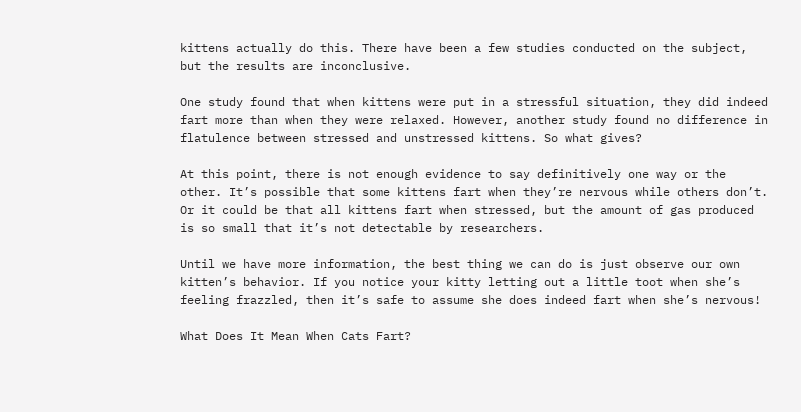kittens actually do this. There have been a few studies conducted on the subject, but the results are inconclusive.

One study found that when kittens were put in a stressful situation, they did indeed fart more than when they were relaxed. However, another study found no difference in flatulence between stressed and unstressed kittens. So what gives?

At this point, there is not enough evidence to say definitively one way or the other. It’s possible that some kittens fart when they’re nervous while others don’t. Or it could be that all kittens fart when stressed, but the amount of gas produced is so small that it’s not detectable by researchers.

Until we have more information, the best thing we can do is just observe our own kitten’s behavior. If you notice your kitty letting out a little toot when she’s feeling frazzled, then it’s safe to assume she does indeed fart when she’s nervous!

What Does It Mean When Cats Fart?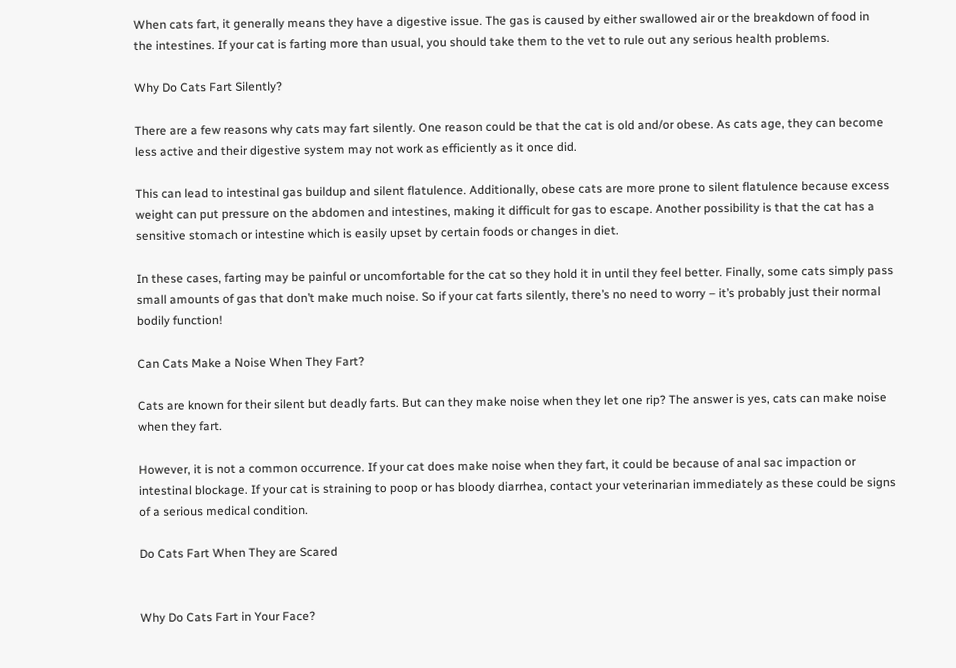When cats fart, it generally means they have a digestive issue. The gas is caused by either swallowed air or the breakdown of food in the intestines. If your cat is farting more than usual, you should take them to the vet to rule out any serious health problems.

Why Do Cats Fart Silently?

There are a few reasons why cats may fart silently. One reason could be that the cat is old and/or obese. As cats age, they can become less active and their digestive system may not work as efficiently as it once did.

This can lead to intestinal gas buildup and silent flatulence. Additionally, obese cats are more prone to silent flatulence because excess weight can put pressure on the abdomen and intestines, making it difficult for gas to escape. Another possibility is that the cat has a sensitive stomach or intestine which is easily upset by certain foods or changes in diet.

In these cases, farting may be painful or uncomfortable for the cat so they hold it in until they feel better. Finally, some cats simply pass small amounts of gas that don’t make much noise. So if your cat farts silently, there’s no need to worry – it’s probably just their normal bodily function!

Can Cats Make a Noise When They Fart?

Cats are known for their silent but deadly farts. But can they make noise when they let one rip? The answer is yes, cats can make noise when they fart.

However, it is not a common occurrence. If your cat does make noise when they fart, it could be because of anal sac impaction or intestinal blockage. If your cat is straining to poop or has bloody diarrhea, contact your veterinarian immediately as these could be signs of a serious medical condition.

Do Cats Fart When They are Scared


Why Do Cats Fart in Your Face?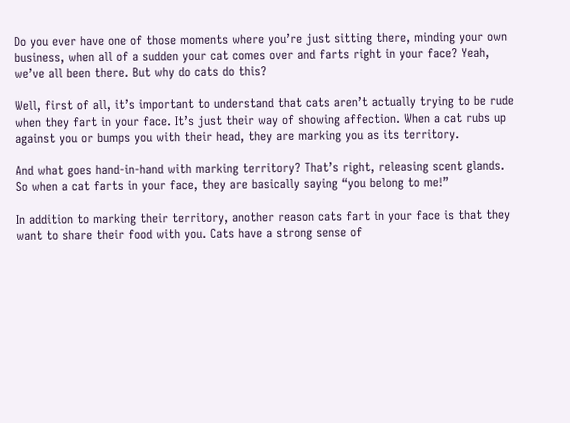Do you ever have one of those moments where you’re just sitting there, minding your own business, when all of a sudden your cat comes over and farts right in your face? Yeah, we’ve all been there. But why do cats do this?

Well, first of all, it’s important to understand that cats aren’t actually trying to be rude when they fart in your face. It’s just their way of showing affection. When a cat rubs up against you or bumps you with their head, they are marking you as its territory.

And what goes hand-in-hand with marking territory? That’s right, releasing scent glands. So when a cat farts in your face, they are basically saying “you belong to me!”

In addition to marking their territory, another reason cats fart in your face is that they want to share their food with you. Cats have a strong sense of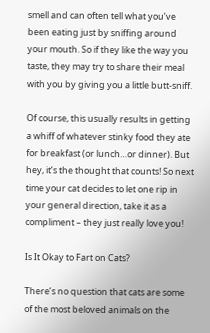smell and can often tell what you’ve been eating just by sniffing around your mouth. So if they like the way you taste, they may try to share their meal with you by giving you a little butt-sniff.

Of course, this usually results in getting a whiff of whatever stinky food they ate for breakfast (or lunch…or dinner). But hey, it’s the thought that counts! So next time your cat decides to let one rip in your general direction, take it as a compliment – they just really love you!

Is It Okay to Fart on Cats?

There’s no question that cats are some of the most beloved animals on the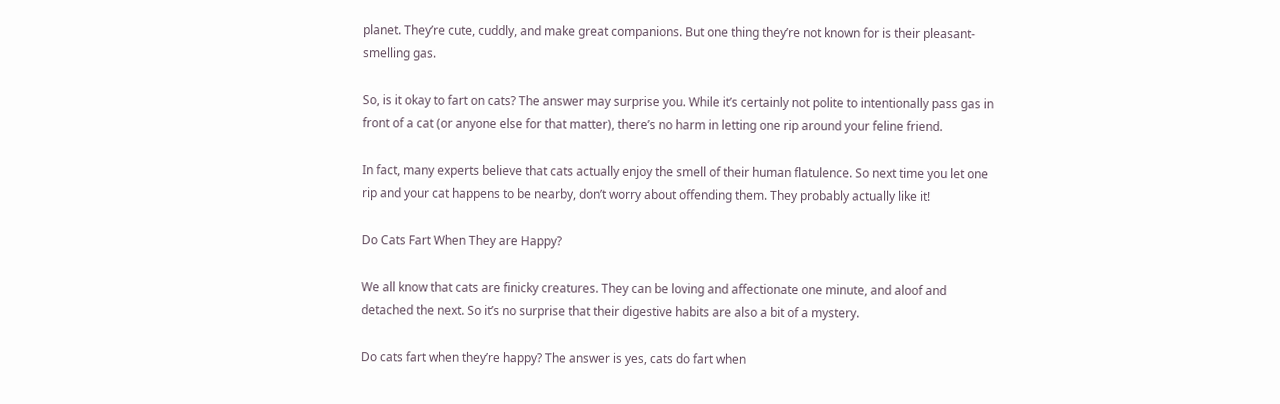planet. They’re cute, cuddly, and make great companions. But one thing they’re not known for is their pleasant-smelling gas.

So, is it okay to fart on cats? The answer may surprise you. While it’s certainly not polite to intentionally pass gas in front of a cat (or anyone else for that matter), there’s no harm in letting one rip around your feline friend.

In fact, many experts believe that cats actually enjoy the smell of their human flatulence. So next time you let one rip and your cat happens to be nearby, don’t worry about offending them. They probably actually like it!

Do Cats Fart When They are Happy?

We all know that cats are finicky creatures. They can be loving and affectionate one minute, and aloof and detached the next. So it’s no surprise that their digestive habits are also a bit of a mystery.

Do cats fart when they’re happy? The answer is yes, cats do fart when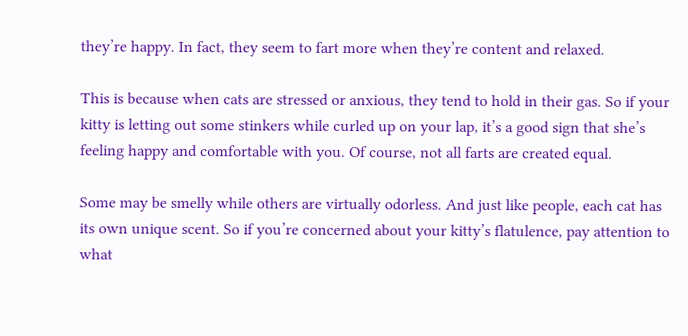they’re happy. In fact, they seem to fart more when they’re content and relaxed.

This is because when cats are stressed or anxious, they tend to hold in their gas. So if your kitty is letting out some stinkers while curled up on your lap, it’s a good sign that she’s feeling happy and comfortable with you. Of course, not all farts are created equal.

Some may be smelly while others are virtually odorless. And just like people, each cat has its own unique scent. So if you’re concerned about your kitty’s flatulence, pay attention to what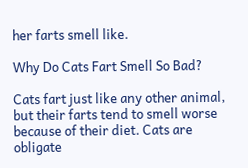her farts smell like.

Why Do Cats Fart Smell So Bad?

Cats fart just like any other animal, but their farts tend to smell worse because of their diet. Cats are obligate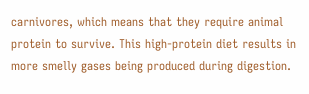carnivores, which means that they require animal protein to survive. This high-protein diet results in more smelly gases being produced during digestion.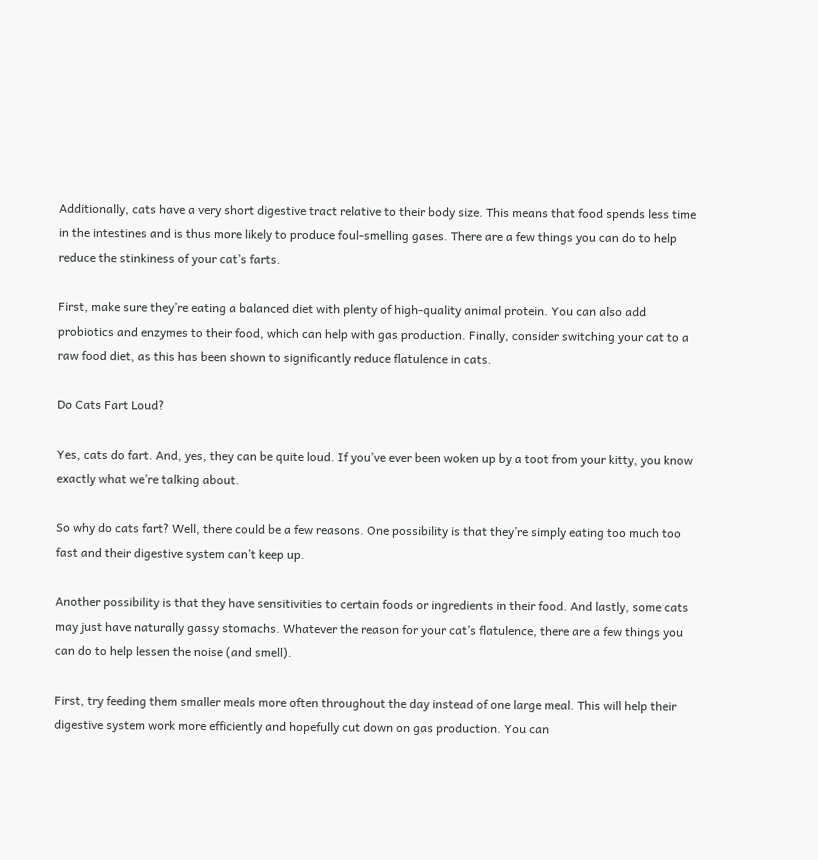Additionally, cats have a very short digestive tract relative to their body size. This means that food spends less time in the intestines and is thus more likely to produce foul-smelling gases. There are a few things you can do to help reduce the stinkiness of your cat’s farts.

First, make sure they’re eating a balanced diet with plenty of high-quality animal protein. You can also add probiotics and enzymes to their food, which can help with gas production. Finally, consider switching your cat to a raw food diet, as this has been shown to significantly reduce flatulence in cats.

Do Cats Fart Loud?

Yes, cats do fart. And, yes, they can be quite loud. If you’ve ever been woken up by a toot from your kitty, you know exactly what we’re talking about.

So why do cats fart? Well, there could be a few reasons. One possibility is that they’re simply eating too much too fast and their digestive system can’t keep up.

Another possibility is that they have sensitivities to certain foods or ingredients in their food. And lastly, some cats may just have naturally gassy stomachs. Whatever the reason for your cat’s flatulence, there are a few things you can do to help lessen the noise (and smell).

First, try feeding them smaller meals more often throughout the day instead of one large meal. This will help their digestive system work more efficiently and hopefully cut down on gas production. You can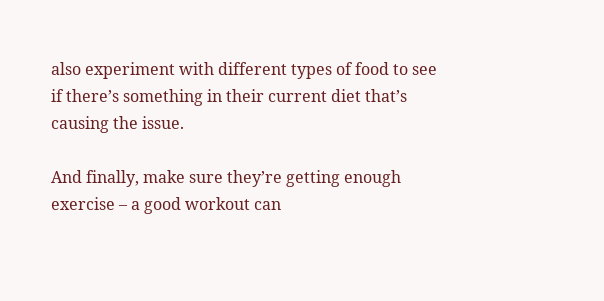also experiment with different types of food to see if there’s something in their current diet that’s causing the issue.

And finally, make sure they’re getting enough exercise – a good workout can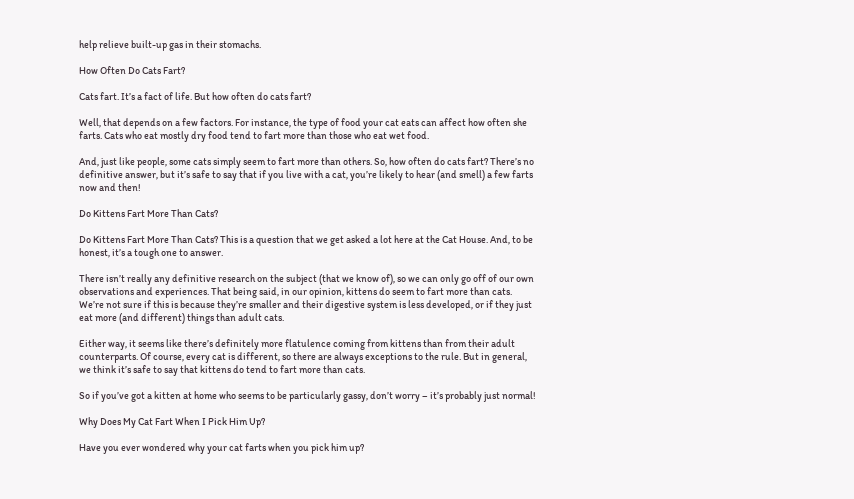help relieve built-up gas in their stomachs.

How Often Do Cats Fart?

Cats fart. It’s a fact of life. But how often do cats fart?

Well, that depends on a few factors. For instance, the type of food your cat eats can affect how often she farts. Cats who eat mostly dry food tend to fart more than those who eat wet food.

And, just like people, some cats simply seem to fart more than others. So, how often do cats fart? There’s no definitive answer, but it’s safe to say that if you live with a cat, you’re likely to hear (and smell) a few farts now and then!

Do Kittens Fart More Than Cats?

Do Kittens Fart More Than Cats? This is a question that we get asked a lot here at the Cat House. And, to be honest, it’s a tough one to answer.

There isn’t really any definitive research on the subject (that we know of), so we can only go off of our own observations and experiences. That being said, in our opinion, kittens do seem to fart more than cats. We’re not sure if this is because they’re smaller and their digestive system is less developed, or if they just eat more (and different) things than adult cats.

Either way, it seems like there’s definitely more flatulence coming from kittens than from their adult counterparts. Of course, every cat is different, so there are always exceptions to the rule. But in general, we think it’s safe to say that kittens do tend to fart more than cats.

So if you’ve got a kitten at home who seems to be particularly gassy, don’t worry – it’s probably just normal!

Why Does My Cat Fart When I Pick Him Up?

Have you ever wondered why your cat farts when you pick him up?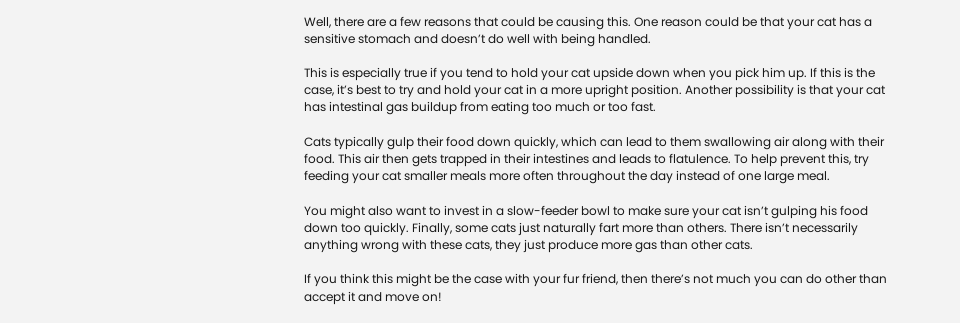Well, there are a few reasons that could be causing this. One reason could be that your cat has a sensitive stomach and doesn’t do well with being handled.

This is especially true if you tend to hold your cat upside down when you pick him up. If this is the case, it’s best to try and hold your cat in a more upright position. Another possibility is that your cat has intestinal gas buildup from eating too much or too fast.

Cats typically gulp their food down quickly, which can lead to them swallowing air along with their food. This air then gets trapped in their intestines and leads to flatulence. To help prevent this, try feeding your cat smaller meals more often throughout the day instead of one large meal.

You might also want to invest in a slow-feeder bowl to make sure your cat isn’t gulping his food down too quickly. Finally, some cats just naturally fart more than others. There isn’t necessarily anything wrong with these cats, they just produce more gas than other cats.

If you think this might be the case with your fur friend, then there’s not much you can do other than accept it and move on!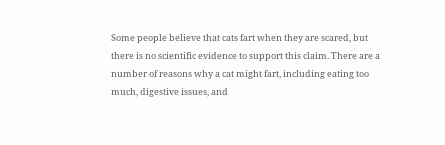Some people believe that cats fart when they are scared, but there is no scientific evidence to support this claim. There are a number of reasons why a cat might fart, including eating too much, digestive issues, and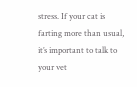stress. If your cat is farting more than usual, it’s important to talk to your vet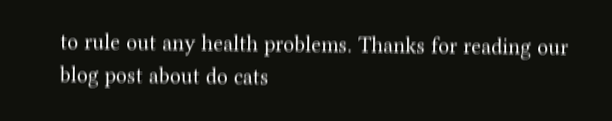to rule out any health problems. Thanks for reading our blog post about do cats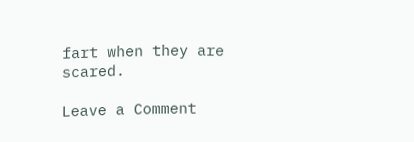fart when they are scared.

Leave a Comment